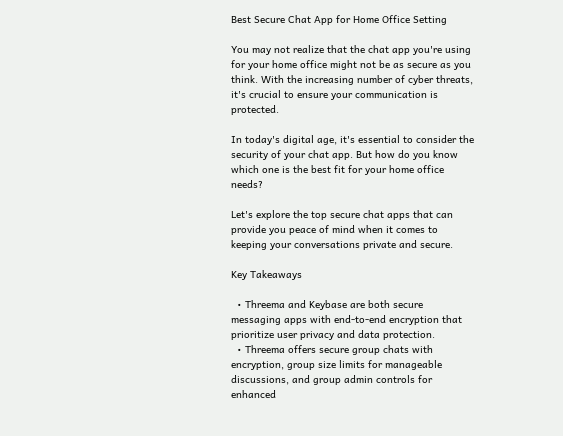Best Secure Chat App for Home Office Setting

You may not realize that the chat app you're using for your home office might not be as secure as you think. With the increasing number of cyber threats, it's crucial to ensure your communication is protected.

In today's digital age, it's essential to consider the security of your chat app. But how do you know which one is the best fit for your home office needs?

Let's explore the top secure chat apps that can provide you peace of mind when it comes to keeping your conversations private and secure.

Key Takeaways

  • Threema and Keybase are both secure messaging apps with end-to-end encryption that prioritize user privacy and data protection.
  • Threema offers secure group chats with encryption, group size limits for manageable discussions, and group admin controls for enhanced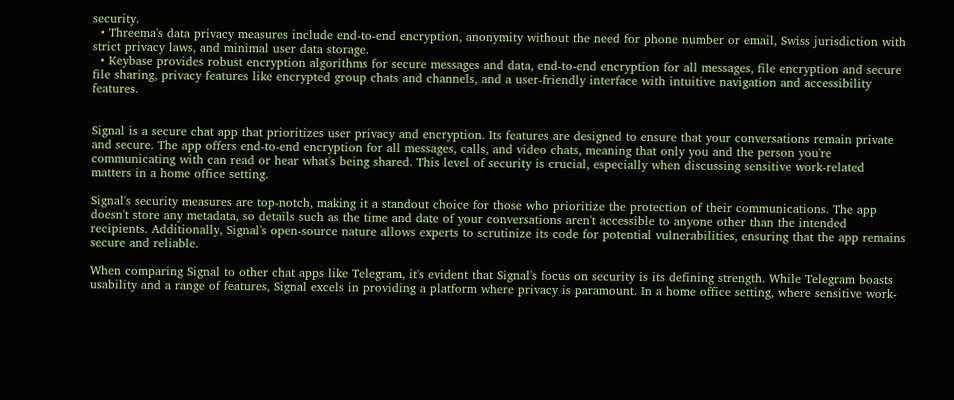security.
  • Threema's data privacy measures include end-to-end encryption, anonymity without the need for phone number or email, Swiss jurisdiction with strict privacy laws, and minimal user data storage.
  • Keybase provides robust encryption algorithms for secure messages and data, end-to-end encryption for all messages, file encryption and secure file sharing, privacy features like encrypted group chats and channels, and a user-friendly interface with intuitive navigation and accessibility features.


Signal is a secure chat app that prioritizes user privacy and encryption. Its features are designed to ensure that your conversations remain private and secure. The app offers end-to-end encryption for all messages, calls, and video chats, meaning that only you and the person you're communicating with can read or hear what's being shared. This level of security is crucial, especially when discussing sensitive work-related matters in a home office setting.

Signal's security measures are top-notch, making it a standout choice for those who prioritize the protection of their communications. The app doesn't store any metadata, so details such as the time and date of your conversations aren't accessible to anyone other than the intended recipients. Additionally, Signal's open-source nature allows experts to scrutinize its code for potential vulnerabilities, ensuring that the app remains secure and reliable.

When comparing Signal to other chat apps like Telegram, it's evident that Signal's focus on security is its defining strength. While Telegram boasts usability and a range of features, Signal excels in providing a platform where privacy is paramount. In a home office setting, where sensitive work-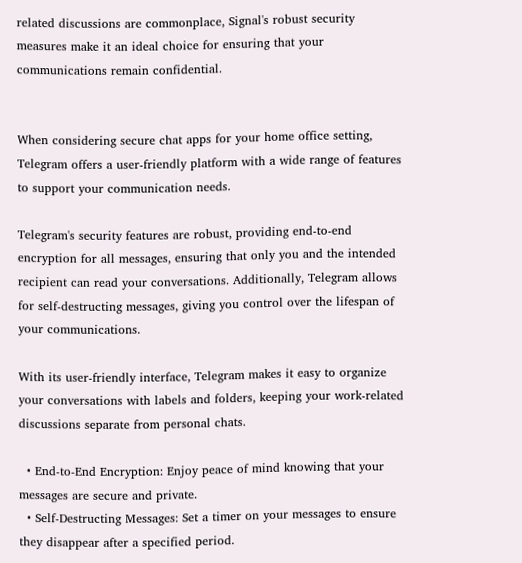related discussions are commonplace, Signal's robust security measures make it an ideal choice for ensuring that your communications remain confidential.


When considering secure chat apps for your home office setting, Telegram offers a user-friendly platform with a wide range of features to support your communication needs.

Telegram's security features are robust, providing end-to-end encryption for all messages, ensuring that only you and the intended recipient can read your conversations. Additionally, Telegram allows for self-destructing messages, giving you control over the lifespan of your communications.

With its user-friendly interface, Telegram makes it easy to organize your conversations with labels and folders, keeping your work-related discussions separate from personal chats.

  • End-to-End Encryption: Enjoy peace of mind knowing that your messages are secure and private.
  • Self-Destructing Messages: Set a timer on your messages to ensure they disappear after a specified period.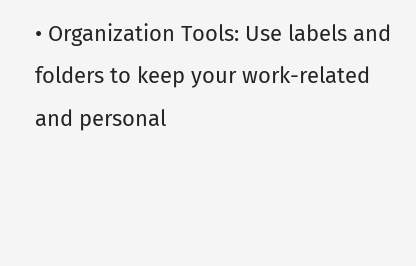• Organization Tools: Use labels and folders to keep your work-related and personal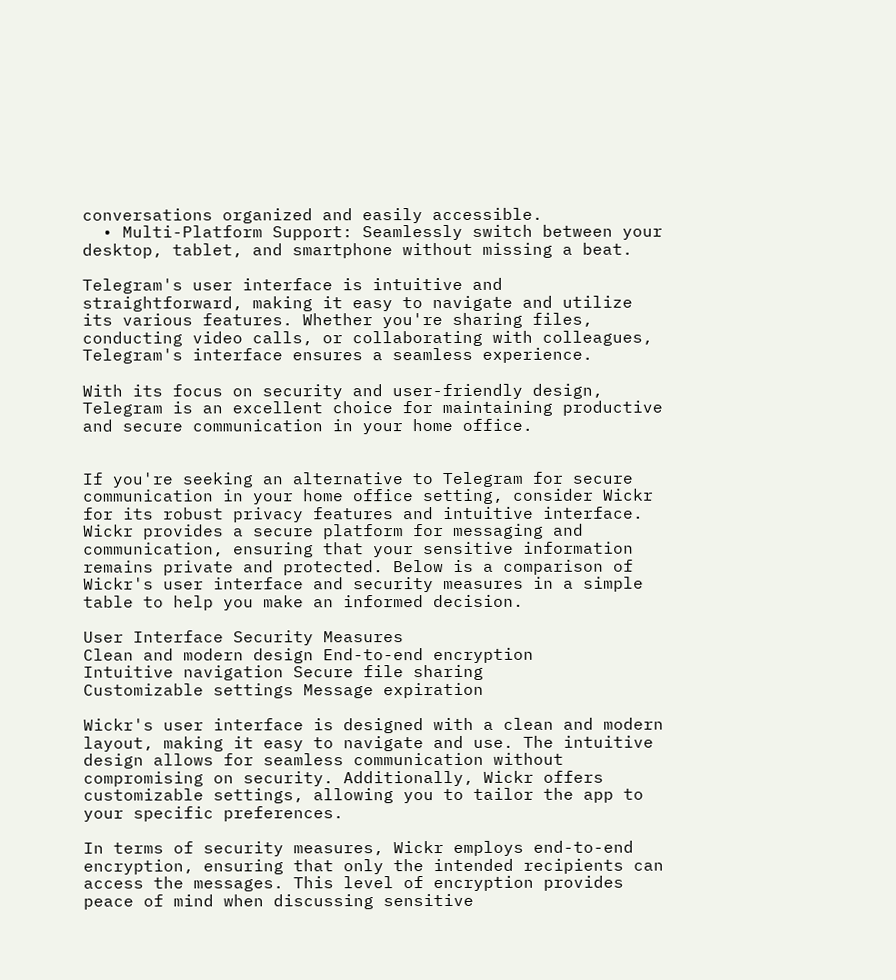conversations organized and easily accessible.
  • Multi-Platform Support: Seamlessly switch between your desktop, tablet, and smartphone without missing a beat.

Telegram's user interface is intuitive and straightforward, making it easy to navigate and utilize its various features. Whether you're sharing files, conducting video calls, or collaborating with colleagues, Telegram's interface ensures a seamless experience.

With its focus on security and user-friendly design, Telegram is an excellent choice for maintaining productive and secure communication in your home office.


If you're seeking an alternative to Telegram for secure communication in your home office setting, consider Wickr for its robust privacy features and intuitive interface. Wickr provides a secure platform for messaging and communication, ensuring that your sensitive information remains private and protected. Below is a comparison of Wickr's user interface and security measures in a simple table to help you make an informed decision.

User Interface Security Measures
Clean and modern design End-to-end encryption
Intuitive navigation Secure file sharing
Customizable settings Message expiration

Wickr's user interface is designed with a clean and modern layout, making it easy to navigate and use. The intuitive design allows for seamless communication without compromising on security. Additionally, Wickr offers customizable settings, allowing you to tailor the app to your specific preferences.

In terms of security measures, Wickr employs end-to-end encryption, ensuring that only the intended recipients can access the messages. This level of encryption provides peace of mind when discussing sensitive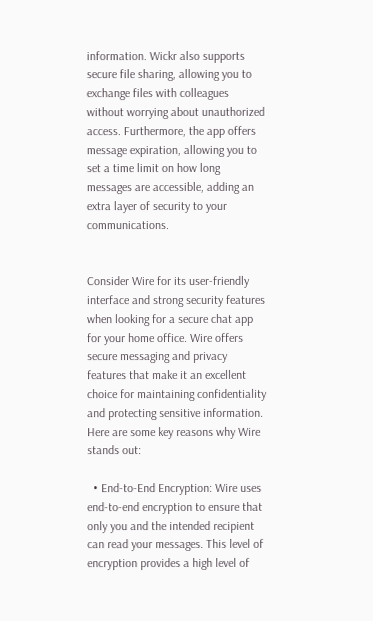information. Wickr also supports secure file sharing, allowing you to exchange files with colleagues without worrying about unauthorized access. Furthermore, the app offers message expiration, allowing you to set a time limit on how long messages are accessible, adding an extra layer of security to your communications.


Consider Wire for its user-friendly interface and strong security features when looking for a secure chat app for your home office. Wire offers secure messaging and privacy features that make it an excellent choice for maintaining confidentiality and protecting sensitive information. Here are some key reasons why Wire stands out:

  • End-to-End Encryption: Wire uses end-to-end encryption to ensure that only you and the intended recipient can read your messages. This level of encryption provides a high level of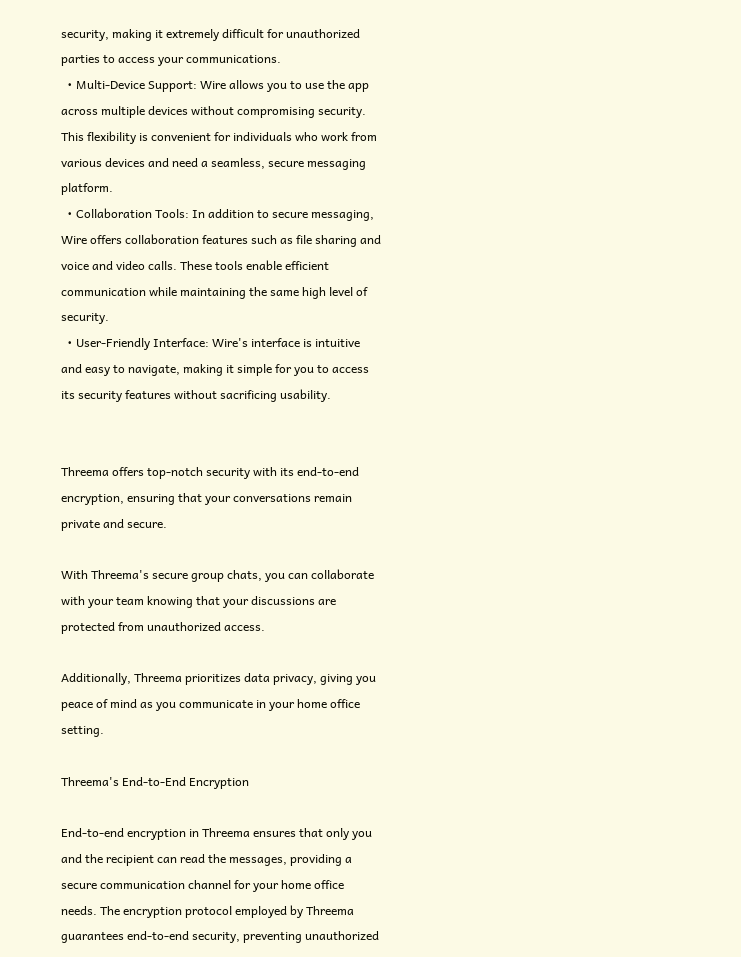security, making it extremely difficult for unauthorized parties to access your communications.
  • Multi-Device Support: Wire allows you to use the app across multiple devices without compromising security. This flexibility is convenient for individuals who work from various devices and need a seamless, secure messaging platform.
  • Collaboration Tools: In addition to secure messaging, Wire offers collaboration features such as file sharing and voice and video calls. These tools enable efficient communication while maintaining the same high level of security.
  • User-Friendly Interface: Wire's interface is intuitive and easy to navigate, making it simple for you to access its security features without sacrificing usability.


Threema offers top-notch security with its end-to-end encryption, ensuring that your conversations remain private and secure.

With Threema's secure group chats, you can collaborate with your team knowing that your discussions are protected from unauthorized access.

Additionally, Threema prioritizes data privacy, giving you peace of mind as you communicate in your home office setting.

Threema's End-to-End Encryption

End-to-end encryption in Threema ensures that only you and the recipient can read the messages, providing a secure communication channel for your home office needs. The encryption protocol employed by Threema guarantees end-to-end security, preventing unauthorized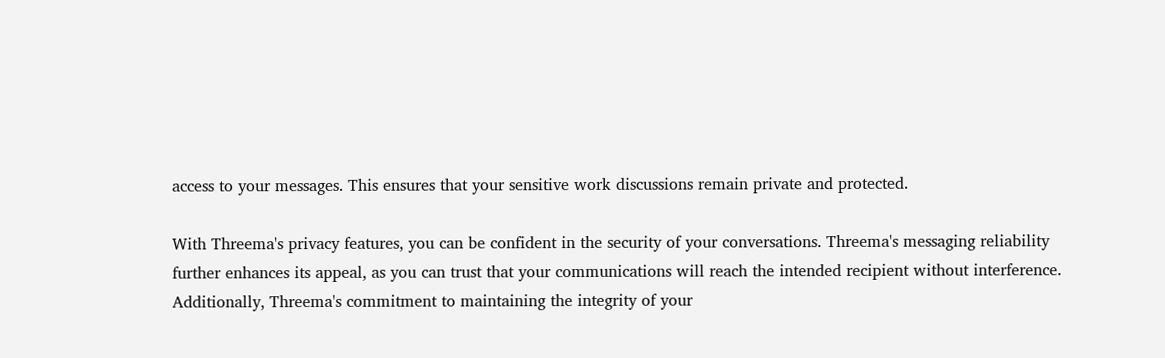access to your messages. This ensures that your sensitive work discussions remain private and protected.

With Threema's privacy features, you can be confident in the security of your conversations. Threema's messaging reliability further enhances its appeal, as you can trust that your communications will reach the intended recipient without interference. Additionally, Threema's commitment to maintaining the integrity of your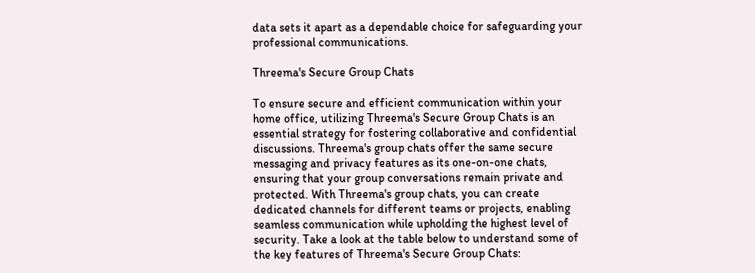data sets it apart as a dependable choice for safeguarding your professional communications.

Threema's Secure Group Chats

To ensure secure and efficient communication within your home office, utilizing Threema's Secure Group Chats is an essential strategy for fostering collaborative and confidential discussions. Threema's group chats offer the same secure messaging and privacy features as its one-on-one chats, ensuring that your group conversations remain private and protected. With Threema's group chats, you can create dedicated channels for different teams or projects, enabling seamless communication while upholding the highest level of security. Take a look at the table below to understand some of the key features of Threema's Secure Group Chats: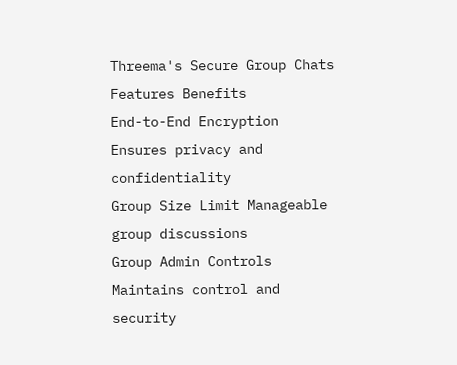Threema's Secure Group Chats Features Benefits
End-to-End Encryption Ensures privacy and confidentiality
Group Size Limit Manageable group discussions
Group Admin Controls Maintains control and security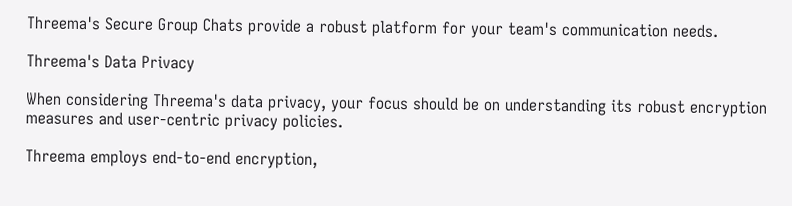Threema's Secure Group Chats provide a robust platform for your team's communication needs.

Threema's Data Privacy

When considering Threema's data privacy, your focus should be on understanding its robust encryption measures and user-centric privacy policies.

Threema employs end-to-end encryption,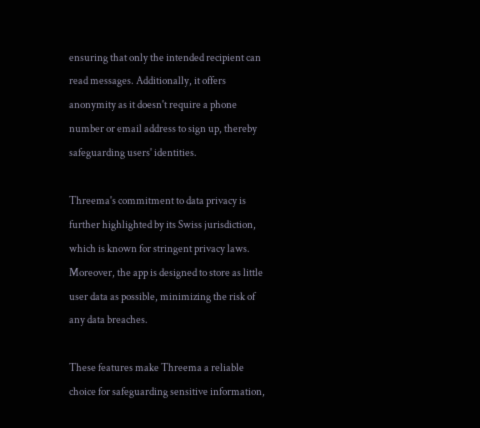ensuring that only the intended recipient can read messages. Additionally, it offers anonymity as it doesn't require a phone number or email address to sign up, thereby safeguarding users' identities.

Threema's commitment to data privacy is further highlighted by its Swiss jurisdiction, which is known for stringent privacy laws. Moreover, the app is designed to store as little user data as possible, minimizing the risk of any data breaches.

These features make Threema a reliable choice for safeguarding sensitive information,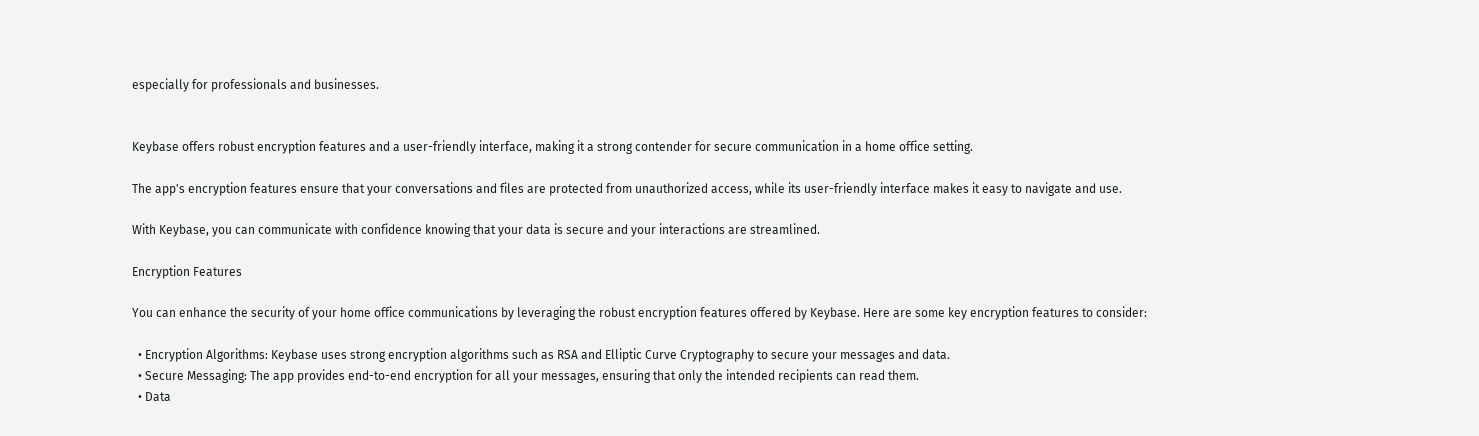especially for professionals and businesses.


Keybase offers robust encryption features and a user-friendly interface, making it a strong contender for secure communication in a home office setting.

The app's encryption features ensure that your conversations and files are protected from unauthorized access, while its user-friendly interface makes it easy to navigate and use.

With Keybase, you can communicate with confidence knowing that your data is secure and your interactions are streamlined.

Encryption Features

You can enhance the security of your home office communications by leveraging the robust encryption features offered by Keybase. Here are some key encryption features to consider:

  • Encryption Algorithms: Keybase uses strong encryption algorithms such as RSA and Elliptic Curve Cryptography to secure your messages and data.
  • Secure Messaging: The app provides end-to-end encryption for all your messages, ensuring that only the intended recipients can read them.
  • Data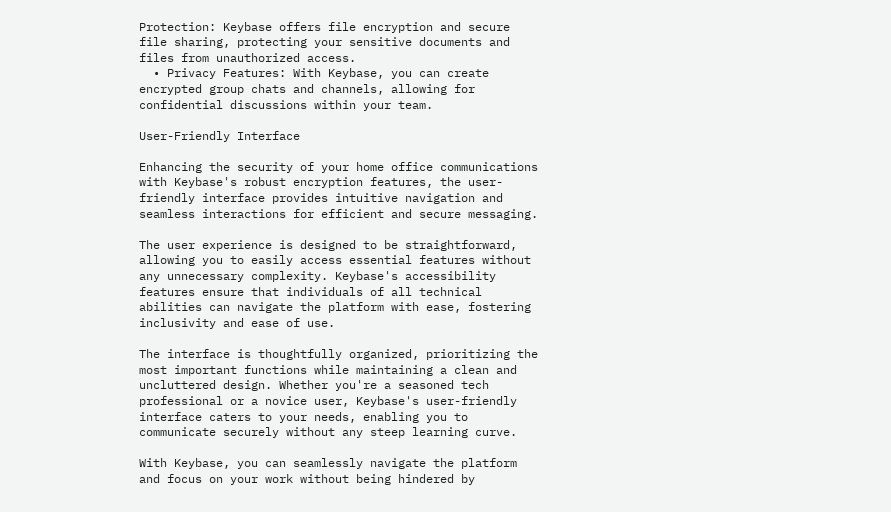Protection: Keybase offers file encryption and secure file sharing, protecting your sensitive documents and files from unauthorized access.
  • Privacy Features: With Keybase, you can create encrypted group chats and channels, allowing for confidential discussions within your team.

User-Friendly Interface

Enhancing the security of your home office communications with Keybase's robust encryption features, the user-friendly interface provides intuitive navigation and seamless interactions for efficient and secure messaging.

The user experience is designed to be straightforward, allowing you to easily access essential features without any unnecessary complexity. Keybase's accessibility features ensure that individuals of all technical abilities can navigate the platform with ease, fostering inclusivity and ease of use.

The interface is thoughtfully organized, prioritizing the most important functions while maintaining a clean and uncluttered design. Whether you're a seasoned tech professional or a novice user, Keybase's user-friendly interface caters to your needs, enabling you to communicate securely without any steep learning curve.

With Keybase, you can seamlessly navigate the platform and focus on your work without being hindered by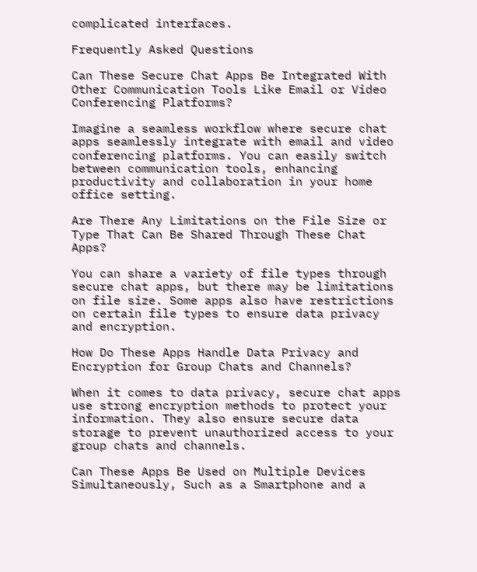complicated interfaces.

Frequently Asked Questions

Can These Secure Chat Apps Be Integrated With Other Communication Tools Like Email or Video Conferencing Platforms?

Imagine a seamless workflow where secure chat apps seamlessly integrate with email and video conferencing platforms. You can easily switch between communication tools, enhancing productivity and collaboration in your home office setting.

Are There Any Limitations on the File Size or Type That Can Be Shared Through These Chat Apps?

You can share a variety of file types through secure chat apps, but there may be limitations on file size. Some apps also have restrictions on certain file types to ensure data privacy and encryption.

How Do These Apps Handle Data Privacy and Encryption for Group Chats and Channels?

When it comes to data privacy, secure chat apps use strong encryption methods to protect your information. They also ensure secure data storage to prevent unauthorized access to your group chats and channels.

Can These Apps Be Used on Multiple Devices Simultaneously, Such as a Smartphone and a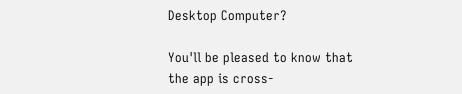Desktop Computer?

You'll be pleased to know that the app is cross-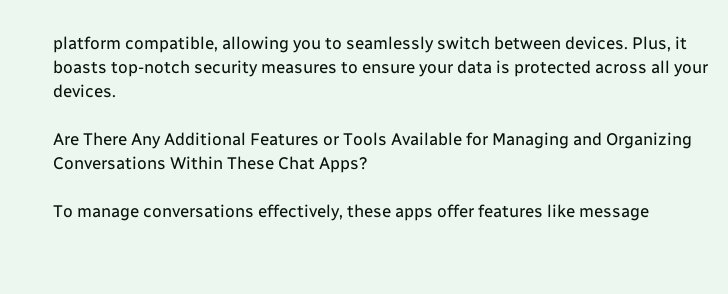platform compatible, allowing you to seamlessly switch between devices. Plus, it boasts top-notch security measures to ensure your data is protected across all your devices.

Are There Any Additional Features or Tools Available for Managing and Organizing Conversations Within These Chat Apps?

To manage conversations effectively, these apps offer features like message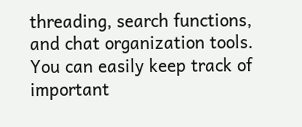threading, search functions, and chat organization tools. You can easily keep track of important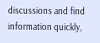discussions and find information quickly,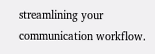streamlining your communication workflow.